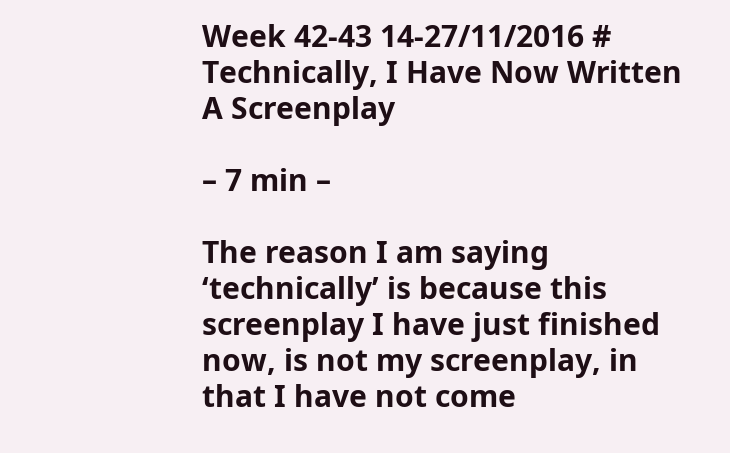Week 42-43 14-27/11/2016 # Technically, I Have Now Written A Screenplay

– 7 min –

The reason I am saying ‘technically’ is because this screenplay I have just finished now, is not my screenplay, in that I have not come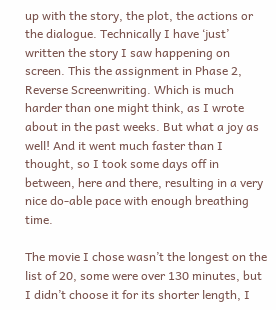up with the story, the plot, the actions or the dialogue. Technically I have ‘just’ written the story I saw happening on screen. This the assignment in Phase 2, Reverse Screenwriting. Which is much harder than one might think, as I wrote about in the past weeks. But what a joy as well! And it went much faster than I thought, so I took some days off in between, here and there, resulting in a very nice do-able pace with enough breathing time.

The movie I chose wasn’t the longest on the list of 20, some were over 130 minutes, but I didn’t choose it for its shorter length, I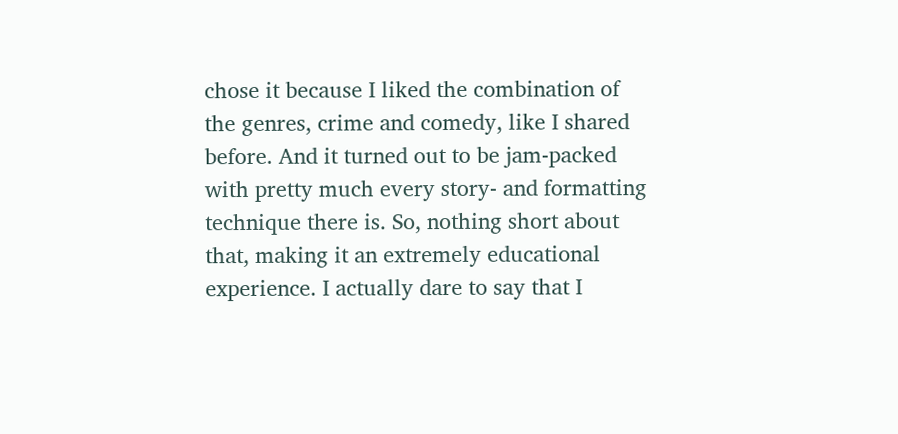chose it because I liked the combination of the genres, crime and comedy, like I shared before. And it turned out to be jam-packed with pretty much every story- and formatting technique there is. So, nothing short about that, making it an extremely educational experience. I actually dare to say that I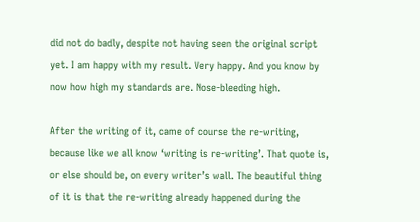did not do badly, despite not having seen the original script yet. I am happy with my result. Very happy. And you know by now how high my standards are. Nose-bleeding high.

After the writing of it, came of course the re-writing, because like we all know ‘writing is re-writing’. That quote is, or else should be, on every writer’s wall. The beautiful thing of it is that the re-writing already happened during the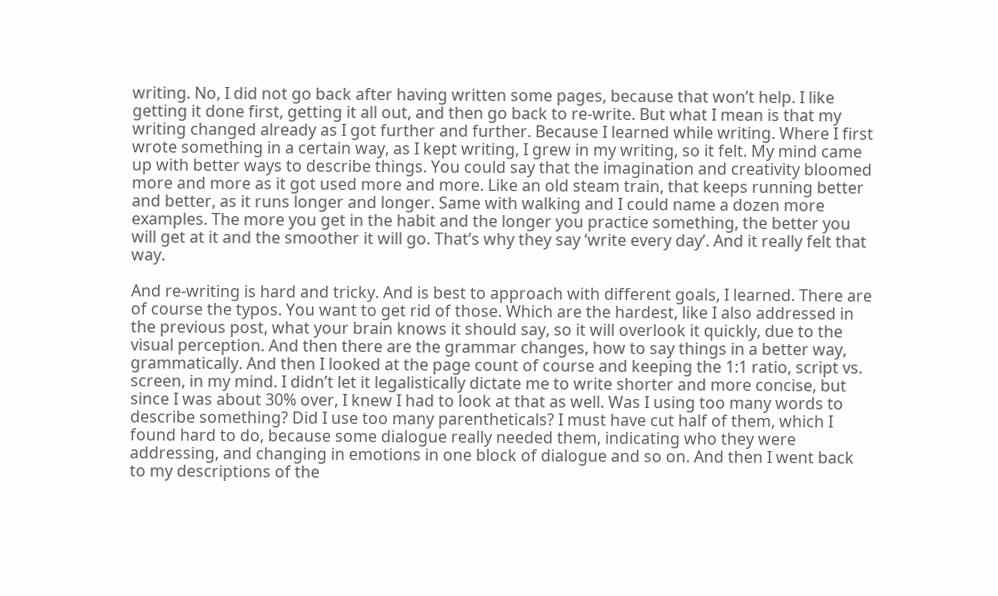writing. No, I did not go back after having written some pages, because that won’t help. I like getting it done first, getting it all out, and then go back to re-write. But what I mean is that my writing changed already as I got further and further. Because I learned while writing. Where I first wrote something in a certain way, as I kept writing, I grew in my writing, so it felt. My mind came up with better ways to describe things. You could say that the imagination and creativity bloomed more and more as it got used more and more. Like an old steam train, that keeps running better and better, as it runs longer and longer. Same with walking and I could name a dozen more examples. The more you get in the habit and the longer you practice something, the better you will get at it and the smoother it will go. That’s why they say ‘write every day’. And it really felt that way.

And re-writing is hard and tricky. And is best to approach with different goals, I learned. There are of course the typos. You want to get rid of those. Which are the hardest, like I also addressed in the previous post, what your brain knows it should say, so it will overlook it quickly, due to the visual perception. And then there are the grammar changes, how to say things in a better way, grammatically. And then I looked at the page count of course and keeping the 1:1 ratio, script vs. screen, in my mind. I didn’t let it legalistically dictate me to write shorter and more concise, but since I was about 30% over, I knew I had to look at that as well. Was I using too many words to describe something? Did I use too many parentheticals? I must have cut half of them, which I found hard to do, because some dialogue really needed them, indicating who they were addressing, and changing in emotions in one block of dialogue and so on. And then I went back to my descriptions of the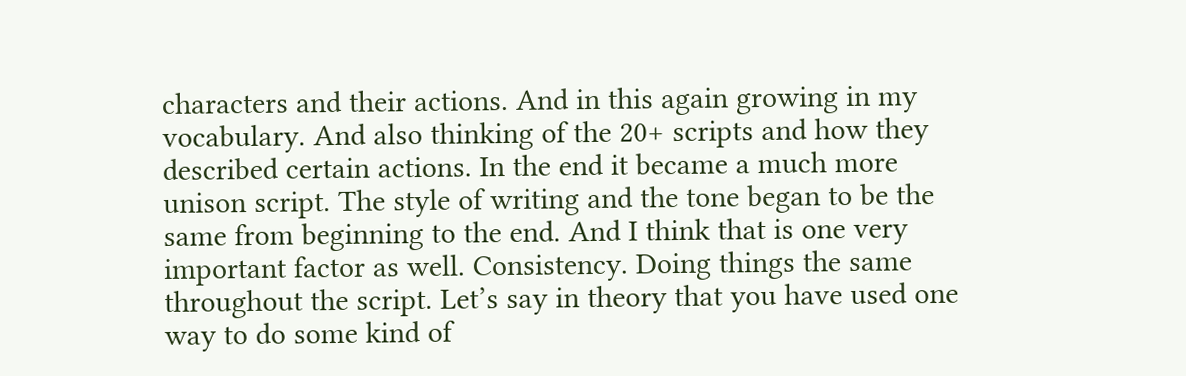characters and their actions. And in this again growing in my vocabulary. And also thinking of the 20+ scripts and how they described certain actions. In the end it became a much more unison script. The style of writing and the tone began to be the same from beginning to the end. And I think that is one very important factor as well. Consistency. Doing things the same throughout the script. Let’s say in theory that you have used one way to do some kind of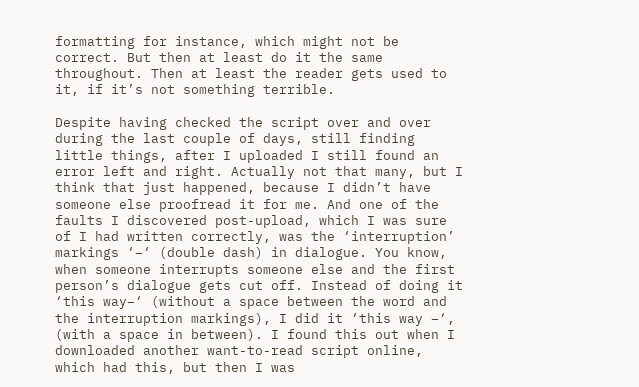formatting for instance, which might not be correct. But then at least do it the same throughout. Then at least the reader gets used to it, if it’s not something terrible.

Despite having checked the script over and over during the last couple of days, still finding little things, after I uploaded I still found an error left and right. Actually not that many, but I think that just happened, because I didn’t have someone else proofread it for me. And one of the faults I discovered post-upload, which I was sure of I had written correctly, was the ‘interruption’ markings ‘–‘ (double dash) in dialogue. You know, when someone interrupts someone else and the first person’s dialogue gets cut off. Instead of doing it ‘this way–‘ (without a space between the word and the interruption markings), I did it ‘this way –‘, (with a space in between). I found this out when I downloaded another want-to-read script online, which had this, but then I was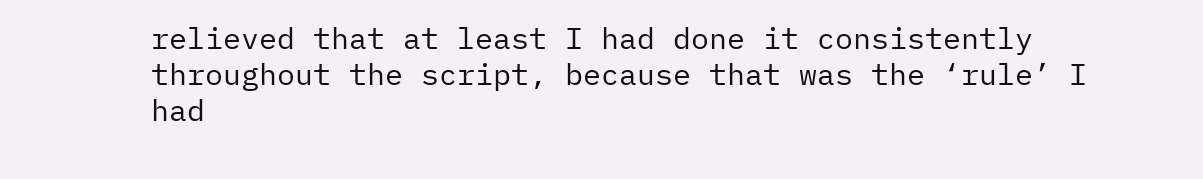relieved that at least I had done it consistently throughout the script, because that was the ‘rule’ I had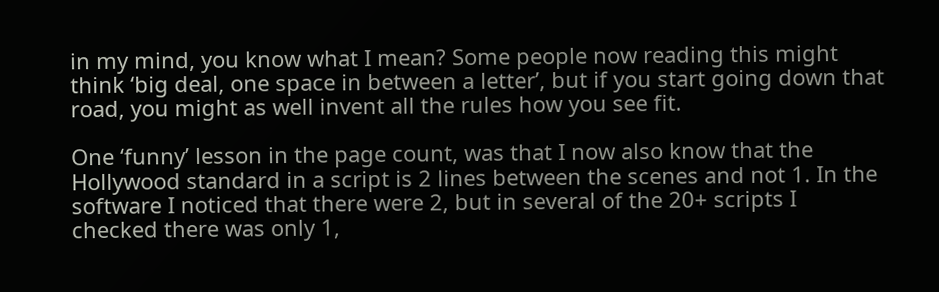in my mind, you know what I mean? Some people now reading this might think ‘big deal, one space in between a letter’, but if you start going down that road, you might as well invent all the rules how you see fit.

One ‘funny’ lesson in the page count, was that I now also know that the Hollywood standard in a script is 2 lines between the scenes and not 1. In the software I noticed that there were 2, but in several of the 20+ scripts I checked there was only 1,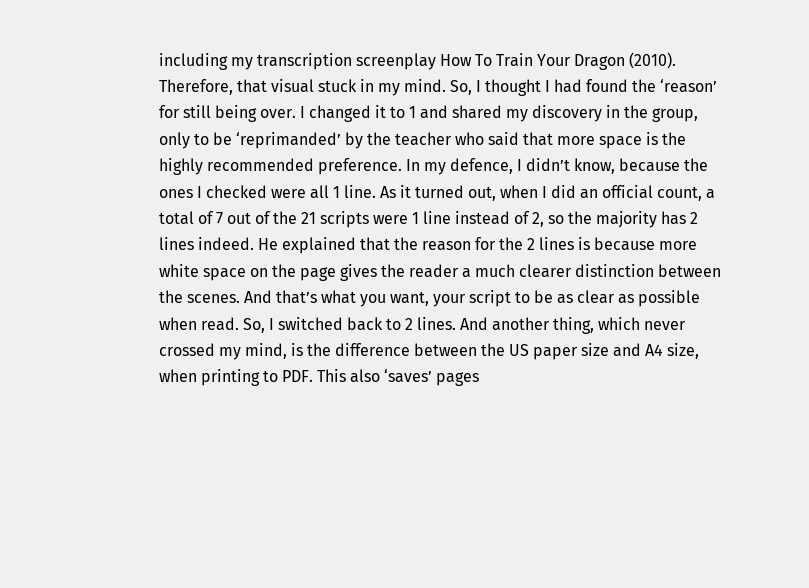including my transcription screenplay How To Train Your Dragon (2010). Therefore, that visual stuck in my mind. So, I thought I had found the ‘reason’ for still being over. I changed it to 1 and shared my discovery in the group, only to be ‘reprimanded’ by the teacher who said that more space is the highly recommended preference. In my defence, I didn’t know, because the ones I checked were all 1 line. As it turned out, when I did an official count, a total of 7 out of the 21 scripts were 1 line instead of 2, so the majority has 2 lines indeed. He explained that the reason for the 2 lines is because more white space on the page gives the reader a much clearer distinction between the scenes. And that’s what you want, your script to be as clear as possible when read. So, I switched back to 2 lines. And another thing, which never crossed my mind, is the difference between the US paper size and A4 size, when printing to PDF. This also ‘saves’ pages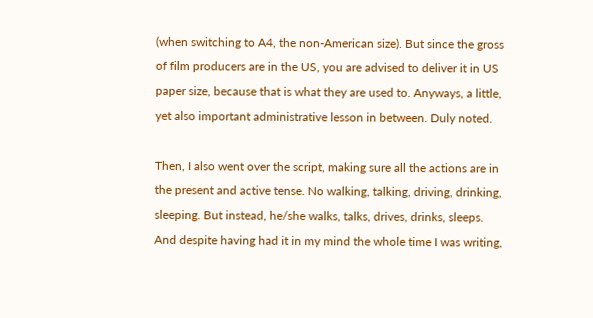(when switching to A4, the non-American size). But since the gross of film producers are in the US, you are advised to deliver it in US paper size, because that is what they are used to. Anyways, a little, yet also important administrative lesson in between. Duly noted.

Then, I also went over the script, making sure all the actions are in the present and active tense. No walking, talking, driving, drinking, sleeping. But instead, he/she walks, talks, drives, drinks, sleeps. And despite having had it in my mind the whole time I was writing,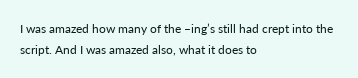I was amazed how many of the –ing’s still had crept into the script. And I was amazed also, what it does to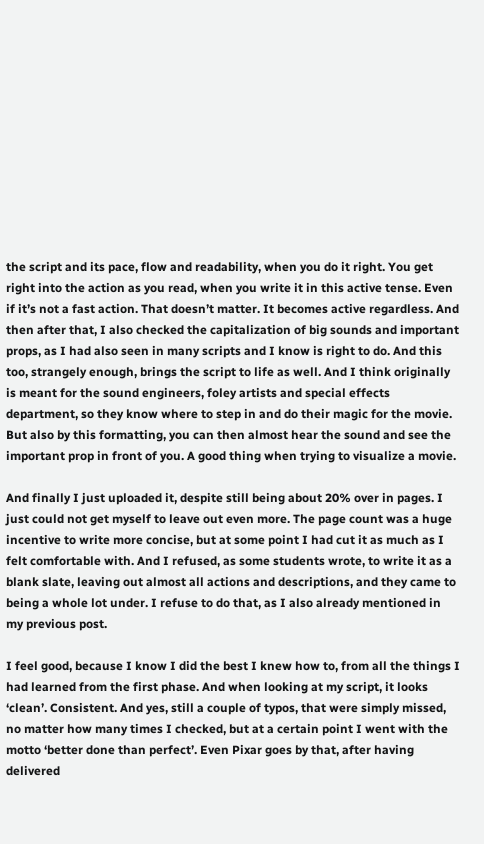the script and its pace, flow and readability, when you do it right. You get right into the action as you read, when you write it in this active tense. Even if it’s not a fast action. That doesn’t matter. It becomes active regardless. And then after that, I also checked the capitalization of big sounds and important props, as I had also seen in many scripts and I know is right to do. And this too, strangely enough, brings the script to life as well. And I think originally is meant for the sound engineers, foley artists and special effects department, so they know where to step in and do their magic for the movie. But also by this formatting, you can then almost hear the sound and see the important prop in front of you. A good thing when trying to visualize a movie.

And finally I just uploaded it, despite still being about 20% over in pages. I just could not get myself to leave out even more. The page count was a huge incentive to write more concise, but at some point I had cut it as much as I felt comfortable with. And I refused, as some students wrote, to write it as a blank slate, leaving out almost all actions and descriptions, and they came to being a whole lot under. I refuse to do that, as I also already mentioned in my previous post.

I feel good, because I know I did the best I knew how to, from all the things I had learned from the first phase. And when looking at my script, it looks ‘clean’. Consistent. And yes, still a couple of typos, that were simply missed, no matter how many times I checked, but at a certain point I went with the motto ‘better done than perfect’. Even Pixar goes by that, after having delivered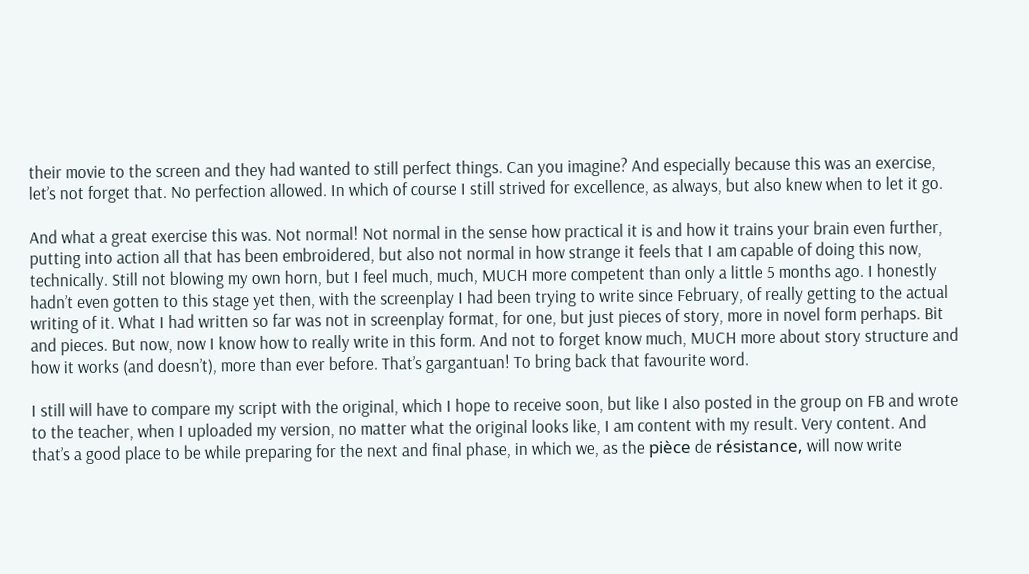their movie to the screen and they had wanted to still perfect things. Can you imagine? And especially because this was an exercise, let’s not forget that. No perfection allowed. In which of course I still strived for excellence, as always, but also knew when to let it go.

And what a great exercise this was. Not normal! Not normal in the sense how practical it is and how it trains your brain even further, putting into action all that has been embroidered, but also not normal in how strange it feels that I am capable of doing this now, technically. Still not blowing my own horn, but I feel much, much, MUCH more competent than only a little 5 months ago. I honestly hadn’t even gotten to this stage yet then, with the screenplay I had been trying to write since February, of really getting to the actual writing of it. What I had written so far was not in screenplay format, for one, but just pieces of story, more in novel form perhaps. Bit and pieces. But now, now I know how to really write in this form. And not to forget know much, MUCH more about story structure and how it works (and doesn’t), more than ever before. That’s gargantuan! To bring back that favourite word.

I still will have to compare my script with the original, which I hope to receive soon, but like I also posted in the group on FB and wrote to the teacher, when I uploaded my version, no matter what the original looks like, I am content with my result. Very content. And that’s a good place to be while preparing for the next and final phase, in which we, as the pièce de résistance, will now write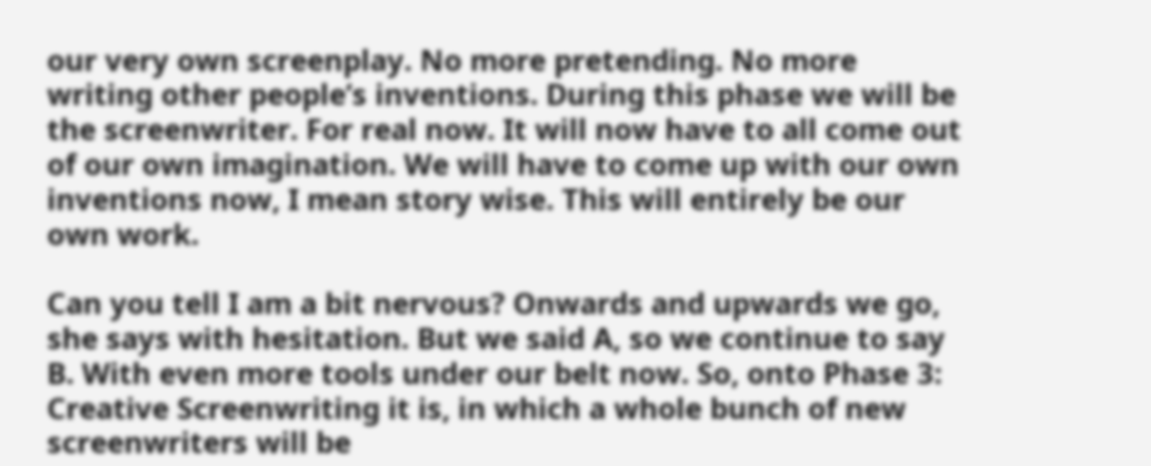our very own screenplay. No more pretending. No more writing other people’s inventions. During this phase we will be the screenwriter. For real now. It will now have to all come out of our own imagination. We will have to come up with our own inventions now, I mean story wise. This will entirely be our own work.

Can you tell I am a bit nervous? Onwards and upwards we go, she says with hesitation. But we said A, so we continue to say B. With even more tools under our belt now. So, onto Phase 3: Creative Screenwriting it is, in which a whole bunch of new screenwriters will be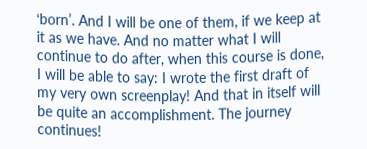‘born’. And I will be one of them, if we keep at it as we have. And no matter what I will continue to do after, when this course is done, I will be able to say: I wrote the first draft of my very own screenplay! And that in itself will be quite an accomplishment. The journey continues!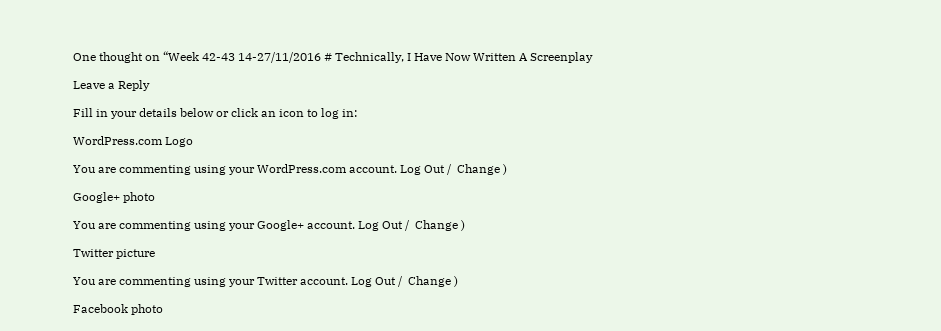One thought on “Week 42-43 14-27/11/2016 # Technically, I Have Now Written A Screenplay

Leave a Reply

Fill in your details below or click an icon to log in:

WordPress.com Logo

You are commenting using your WordPress.com account. Log Out /  Change )

Google+ photo

You are commenting using your Google+ account. Log Out /  Change )

Twitter picture

You are commenting using your Twitter account. Log Out /  Change )

Facebook photo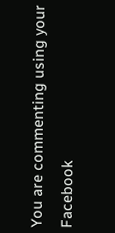You are commenting using your Facebook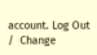account. Log Out /  Change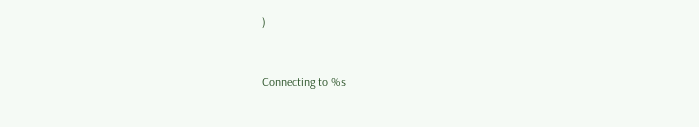)


Connecting to %s